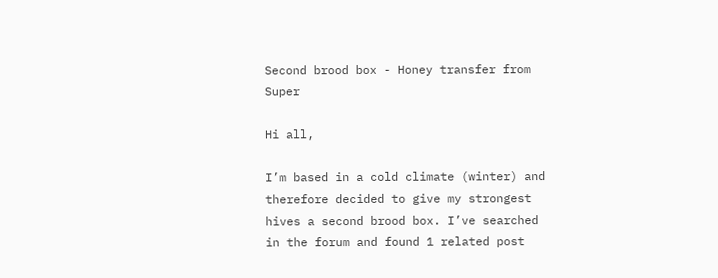Second brood box - Honey transfer from Super

Hi all,

I’m based in a cold climate (winter) and therefore decided to give my strongest hives a second brood box. I’ve searched in the forum and found 1 related post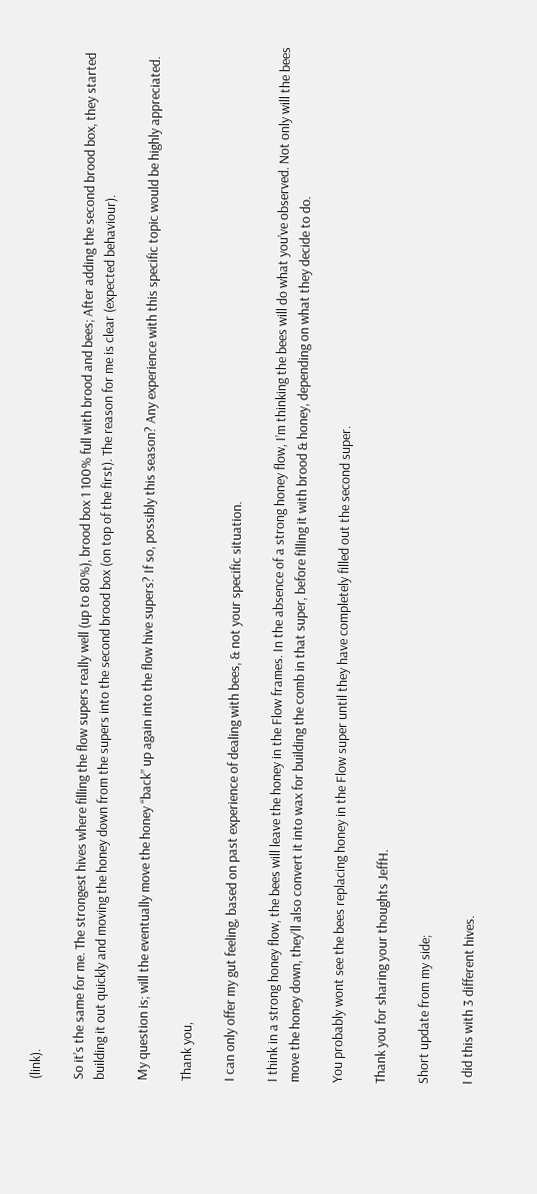(link).

So it’s the same for me. The strongest hives where filling the flow supers really well (up to 80%), brood box 1 100% full with brood and bees; After adding the second brood box, they started building it out quickly and moving the honey down from the supers into the second brood box (on top of the first). The reason for me is clear (expected behaviour).

My question is; will the eventually move the honey “back” up again into the flow hive supers? If so, possibly this season? Any experience with this specific topic would be highly appreciated.

Thank you,

I can only offer my gut feeling, based on past experience of dealing with bees, & not your specific situation.

I think in a strong honey flow, the bees will leave the honey in the Flow frames. In the absence of a strong honey flow, I’m thinking the bees will do what you’ve observed. Not only will the bees move the honey down, they’ll also convert it into wax for building the comb in that super, before filling it with brood & honey, depending on what they decide to do.

You probably wont see the bees replacing honey in the Flow super until they have completely filled out the second super.

Thank you for sharing your thoughts JeffH.

Short update from my side;

I did this with 3 different hives.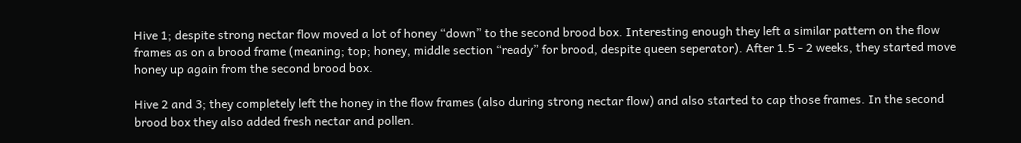Hive 1; despite strong nectar flow moved a lot of honey “down” to the second brood box. Interesting enough they left a similar pattern on the flow frames as on a brood frame (meaning; top; honey, middle section “ready” for brood, despite queen seperator). After 1.5 - 2 weeks, they started move honey up again from the second brood box.

Hive 2 and 3; they completely left the honey in the flow frames (also during strong nectar flow) and also started to cap those frames. In the second brood box they also added fresh nectar and pollen.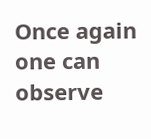Once again one can observe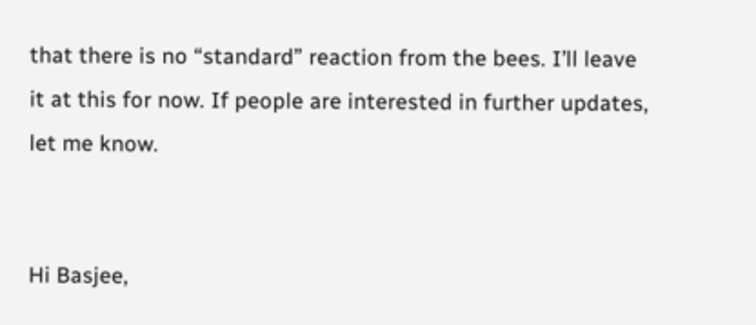that there is no “standard” reaction from the bees. I’ll leave it at this for now. If people are interested in further updates, let me know.


Hi Basjee,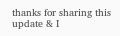thanks for sharing this update & I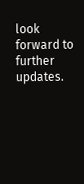look forward to further updates.